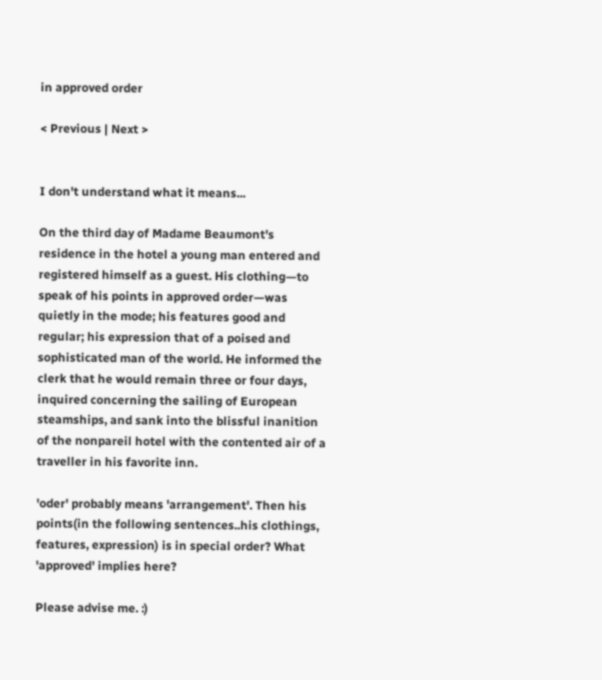in approved order

< Previous | Next >


I don't understand what it means...

On the third day of Madame Beaumont's residence in the hotel a young man entered and registered himself as a guest. His clothing—to speak of his points in approved order—was quietly in the mode; his features good and regular; his expression that of a poised and sophisticated man of the world. He informed the clerk that he would remain three or four days, inquired concerning the sailing of European steamships, and sank into the blissful inanition of the nonpareil hotel with the contented air of a traveller in his favorite inn.

'oder' probably means 'arrangement'. Then his points(in the following sentences..his clothings, features, expression) is in special order? What 'approved' implies here?

Please advise me. :)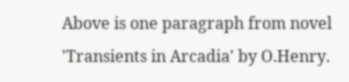Above is one paragraph from novel 'Transients in Arcadia' by O.Henry.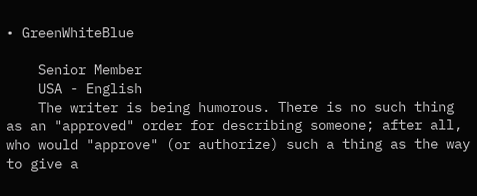• GreenWhiteBlue

    Senior Member
    USA - English
    The writer is being humorous. There is no such thing as an "approved" order for describing someone; after all, who would "approve" (or authorize) such a thing as the way to give a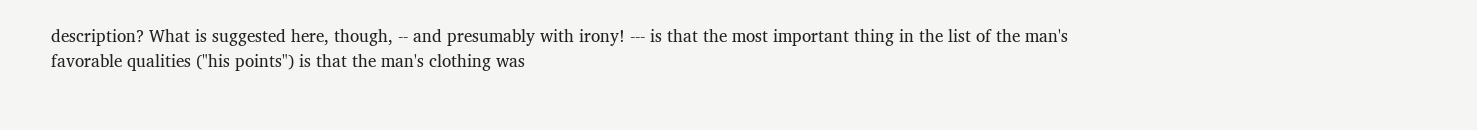description? What is suggested here, though, -- and presumably with irony! --- is that the most important thing in the list of the man's favorable qualities ("his points") is that the man's clothing was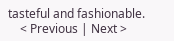tasteful and fashionable.
    < Previous | Next >